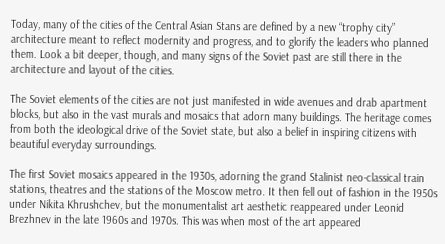Today, many of the cities of the Central Asian Stans are defined by a new “trophy city” architecture meant to reflect modernity and progress, and to glorify the leaders who planned them. Look a bit deeper, though, and many signs of the Soviet past are still there in the architecture and layout of the cities.

The Soviet elements of the cities are not just manifested in wide avenues and drab apartment blocks, but also in the vast murals and mosaics that adorn many buildings. The heritage comes from both the ideological drive of the Soviet state, but also a belief in inspiring citizens with beautiful everyday surroundings.

The first Soviet mosaics appeared in the 1930s, adorning the grand Stalinist neo-classical train stations, theatres and the stations of the Moscow metro. It then fell out of fashion in the 1950s under Nikita Khrushchev, but the monumentalist art aesthetic reappeared under Leonid Brezhnev in the late 1960s and 1970s. This was when most of the art appeared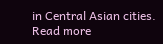in Central Asian cities. Read more